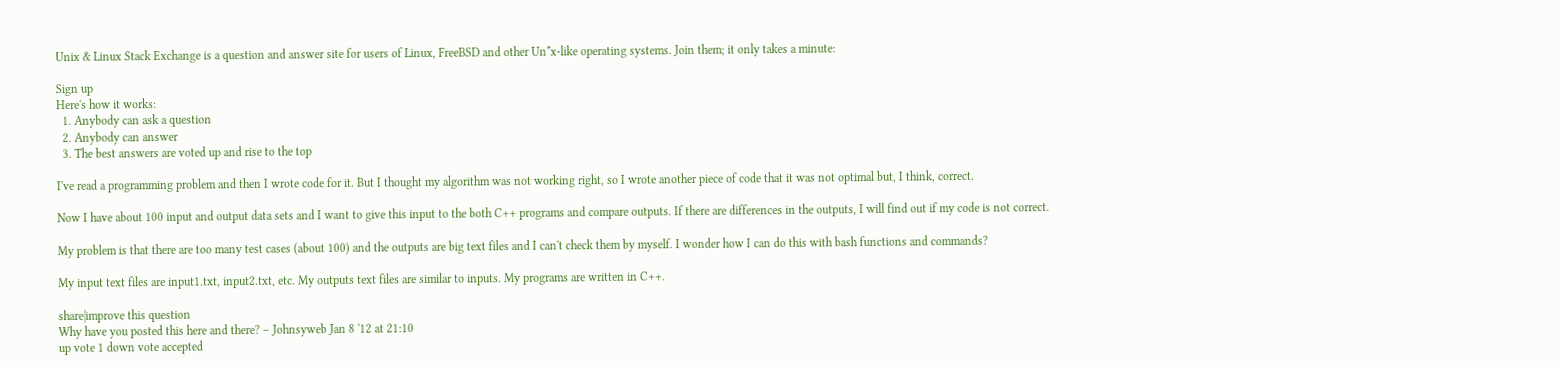Unix & Linux Stack Exchange is a question and answer site for users of Linux, FreeBSD and other Un*x-like operating systems. Join them; it only takes a minute:

Sign up
Here's how it works:
  1. Anybody can ask a question
  2. Anybody can answer
  3. The best answers are voted up and rise to the top

I've read a programming problem and then I wrote code for it. But I thought my algorithm was not working right, so I wrote another piece of code that it was not optimal but, I think, correct.

Now I have about 100 input and output data sets and I want to give this input to the both C++ programs and compare outputs. If there are differences in the outputs, I will find out if my code is not correct.

My problem is that there are too many test cases (about 100) and the outputs are big text files and I can't check them by myself. I wonder how I can do this with bash functions and commands?

My input text files are input1.txt, input2.txt, etc. My outputs text files are similar to inputs. My programs are written in C++.

share|improve this question
Why have you posted this here and there? – Johnsyweb Jan 8 '12 at 21:10
up vote 1 down vote accepted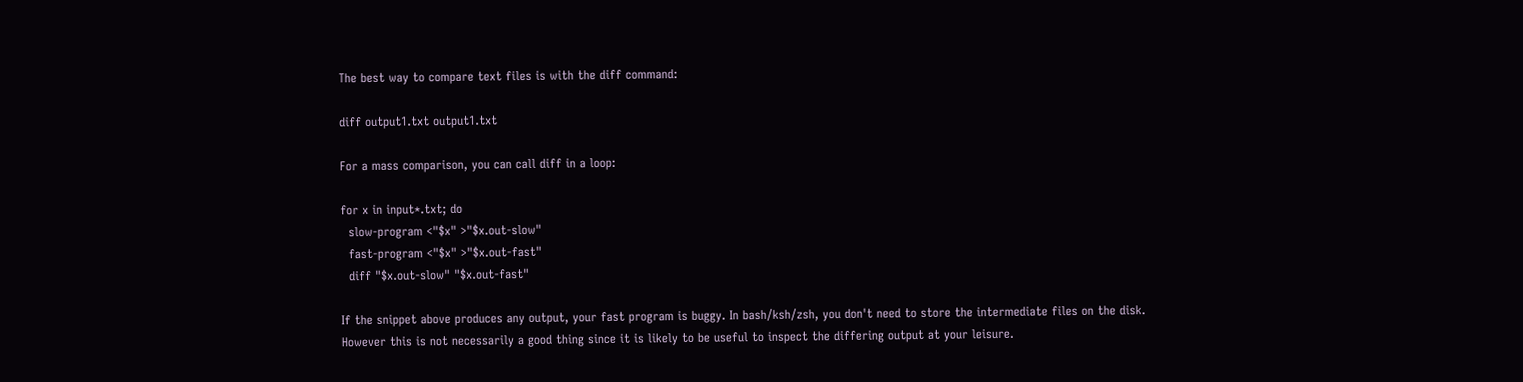The best way to compare text files is with the diff command:

diff output1.txt output1.txt

For a mass comparison, you can call diff in a loop:

for x in input*.txt; do
  slow-program <"$x" >"$x.out-slow"
  fast-program <"$x" >"$x.out-fast"
  diff "$x.out-slow" "$x.out-fast"

If the snippet above produces any output, your fast program is buggy. In bash/ksh/zsh, you don't need to store the intermediate files on the disk. However this is not necessarily a good thing since it is likely to be useful to inspect the differing output at your leisure.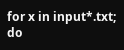for x in input*.txt; do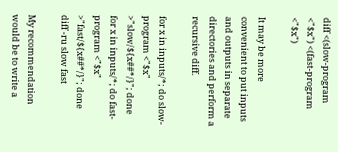diff <(slow-program <"$x") <(fast-program <"$x")

It may be more convenient to put inputs and outputs in separate directories and perform a recursive diff.

for x in inputs/*; do slow-program <"$x" >"slow/${x##*/}"; done
for x in inputs/*; do fast-program <"$x" >"fast/${x##*/}"; done
diff -ru slow fast

My recommendation would be to write a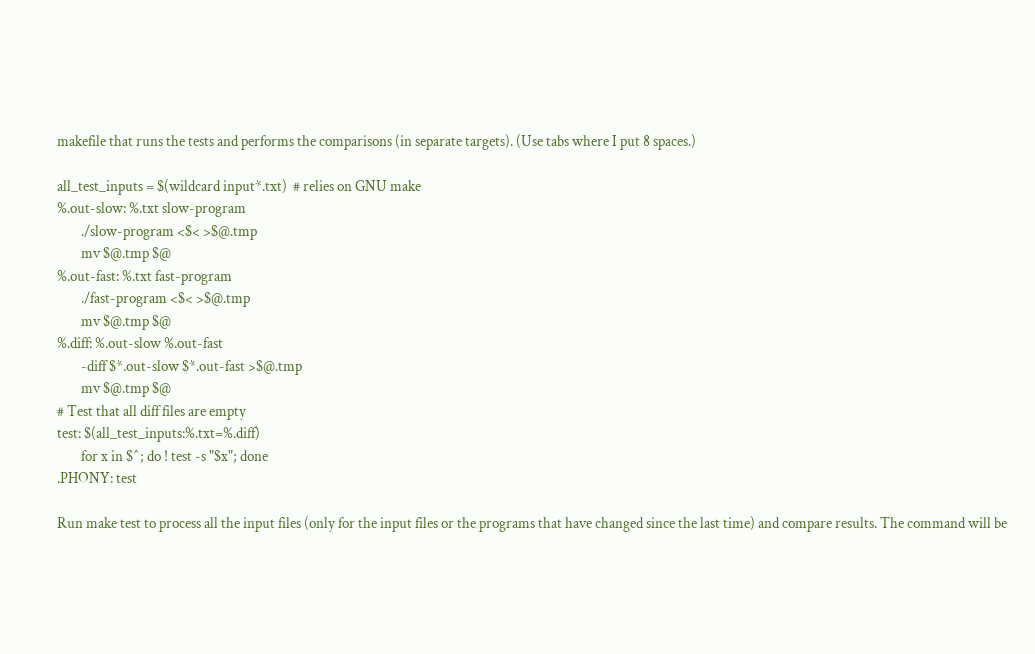makefile that runs the tests and performs the comparisons (in separate targets). (Use tabs where I put 8 spaces.)

all_test_inputs = $(wildcard input*.txt)  # relies on GNU make
%.out-slow: %.txt slow-program
        ./slow-program <$< >$@.tmp
        mv $@.tmp $@
%.out-fast: %.txt fast-program
        ./fast-program <$< >$@.tmp
        mv $@.tmp $@
%.diff: %.out-slow %.out-fast
        -diff $*.out-slow $*.out-fast >$@.tmp
        mv $@.tmp $@
# Test that all diff files are empty
test: $(all_test_inputs:%.txt=%.diff)
        for x in $^; do ! test -s "$x"; done
.PHONY: test

Run make test to process all the input files (only for the input files or the programs that have changed since the last time) and compare results. The command will be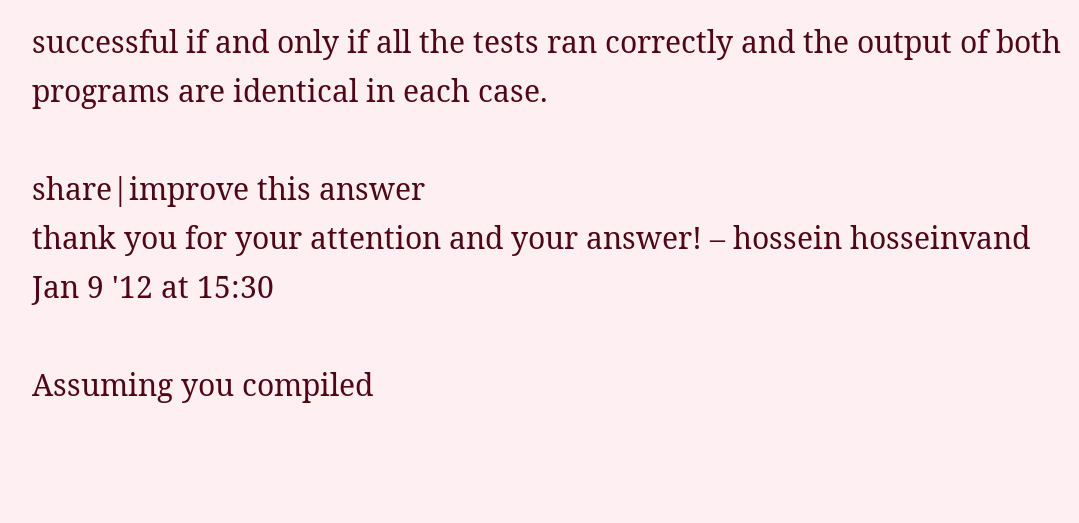successful if and only if all the tests ran correctly and the output of both programs are identical in each case.

share|improve this answer
thank you for your attention and your answer! – hossein hosseinvand Jan 9 '12 at 15:30

Assuming you compiled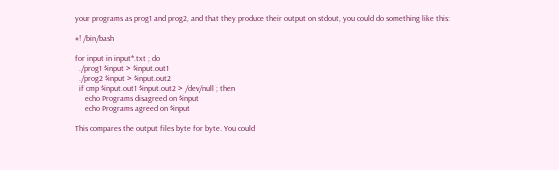your programs as prog1 and prog2, and that they produce their output on stdout, you could do something like this:

#! /bin/bash

for input in input*.txt ; do
  ./prog1 $input > $input.out1
  ./prog2 $input > $input.out2
  if cmp $input.out1 $input.out2 > /dev/null ; then
     echo Programs disagreed on $input
     echo Programs agreed on $input

This compares the output files byte for byte. You could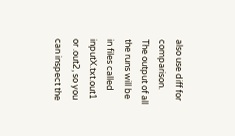also use diff for comparison.
The output of all the runs will be in files called inputX.txt.out1 or .out2, so you can inspect the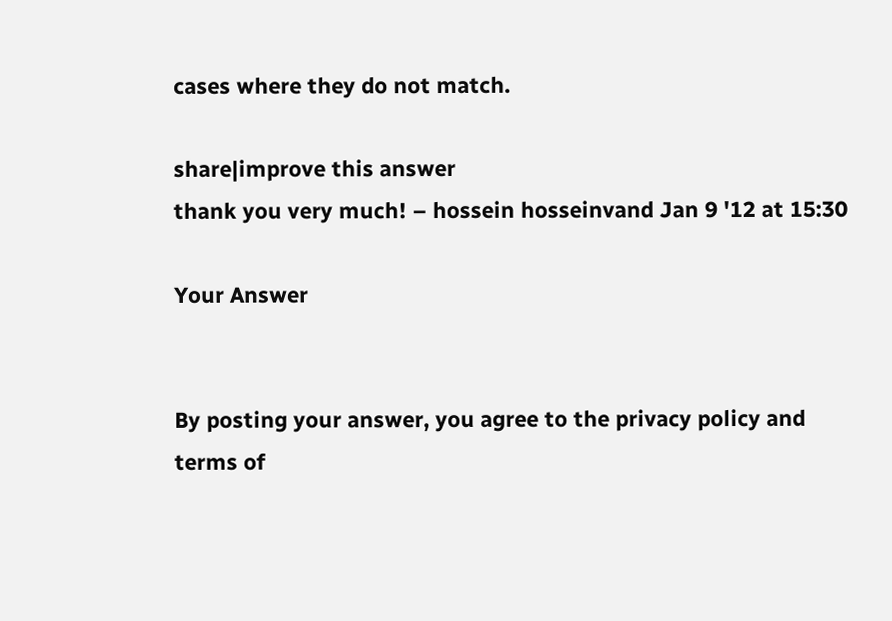cases where they do not match.

share|improve this answer
thank you very much! – hossein hosseinvand Jan 9 '12 at 15:30

Your Answer


By posting your answer, you agree to the privacy policy and terms of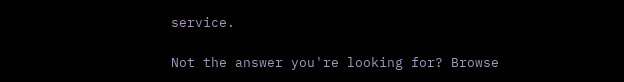service.

Not the answer you're looking for? Browse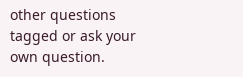other questions tagged or ask your own question.